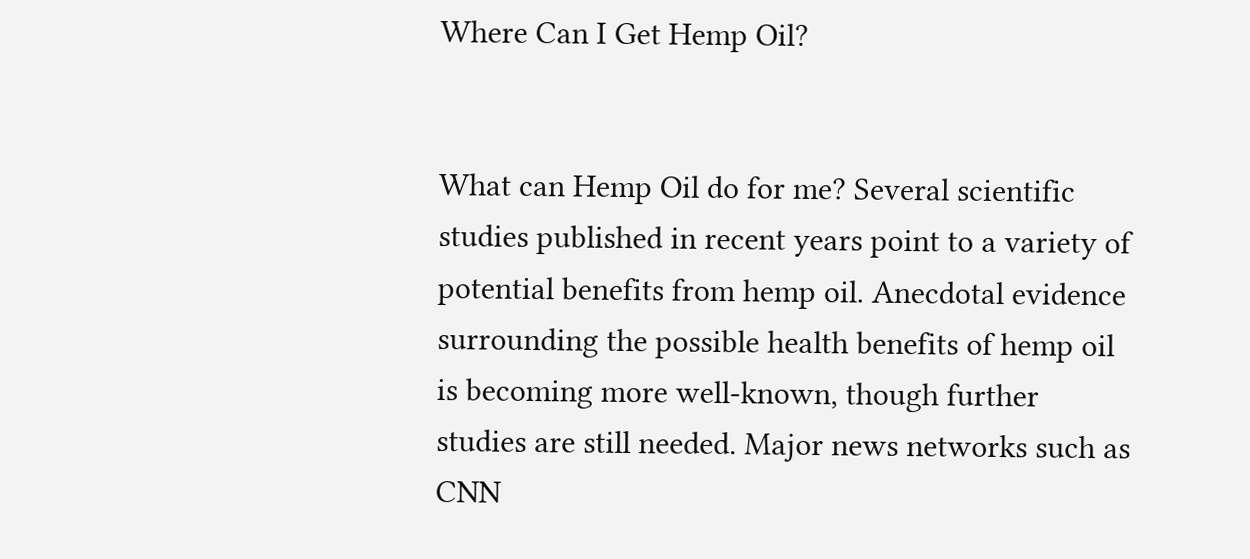Where Can I Get Hemp Oil?


What can Hemp Oil do for me? Several scientific studies published in recent years point to a variety of potential benefits from hemp oil. Anecdotal evidence surrounding the possible health benefits of hemp oil is becoming more well-known, though further studies are still needed. Major news networks such as CNN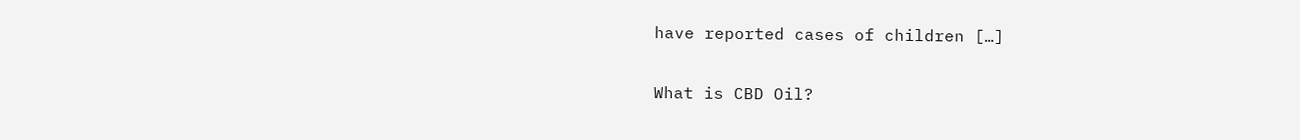have reported cases of children […]

What is CBD Oil?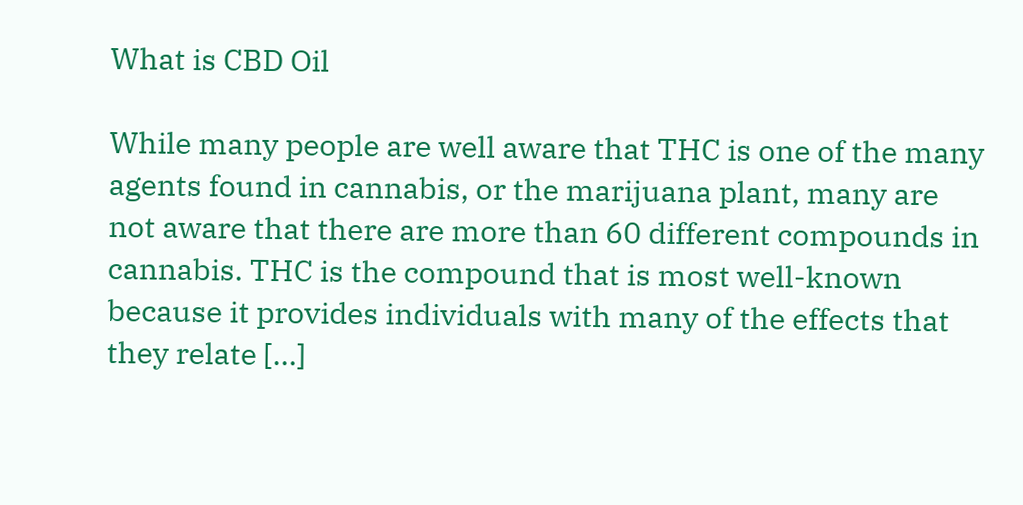What is CBD Oil

While many people are well aware that THC is one of the many agents found in cannabis, or the marijuana plant, many are not aware that there are more than 60 different compounds in cannabis. THC is the compound that is most well-known because it provides individuals with many of the effects that they relate […]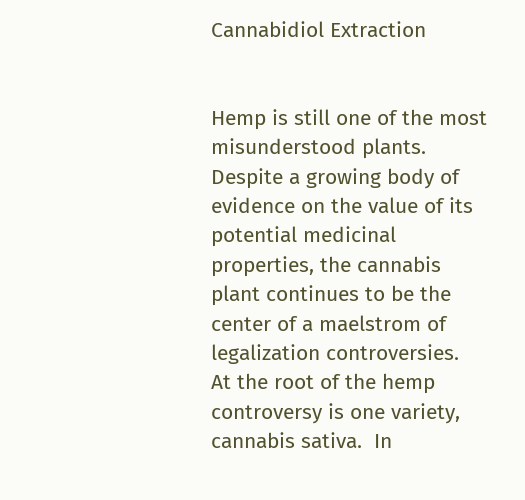Cannabidiol Extraction


Hemp is still one of the most misunderstood plants.  Despite a growing body of evidence on the value of its potential medicinal properties, the cannabis plant continues to be the center of a maelstrom of legalization controversies.  At the root of the hemp controversy is one variety, cannabis sativa.  In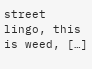street lingo, this is weed, […]